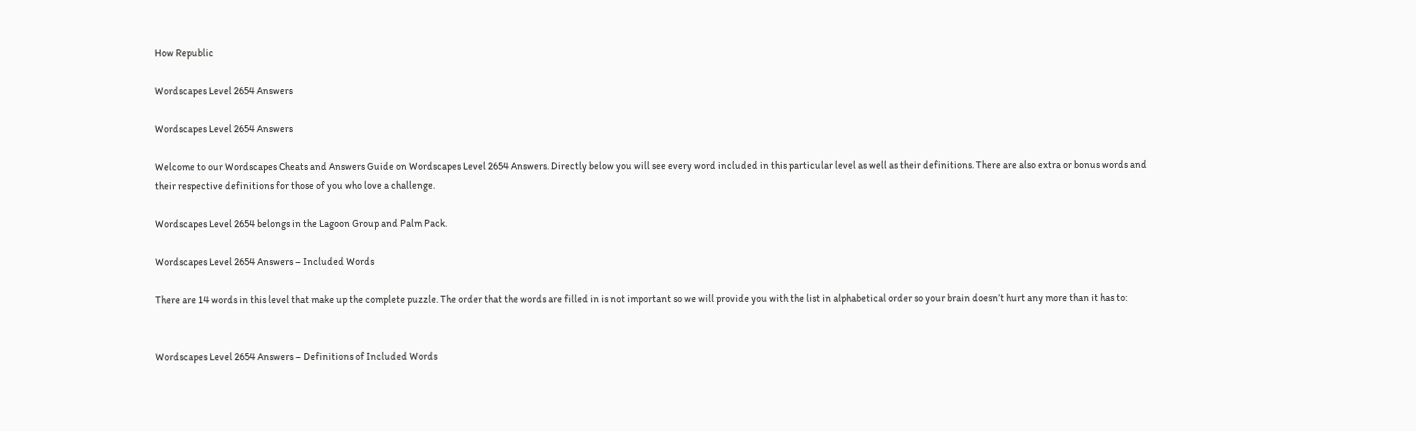How Republic

Wordscapes Level 2654 Answers

Wordscapes Level 2654 Answers

Welcome to our Wordscapes Cheats and Answers Guide on Wordscapes Level 2654 Answers. Directly below you will see every word included in this particular level as well as their definitions. There are also extra or bonus words and their respective definitions for those of you who love a challenge.

Wordscapes Level 2654 belongs in the Lagoon Group and Palm Pack.

Wordscapes Level 2654 Answers – Included Words

There are 14 words in this level that make up the complete puzzle. The order that the words are filled in is not important so we will provide you with the list in alphabetical order so your brain doesn’t hurt any more than it has to:


Wordscapes Level 2654 Answers – Definitions of Included Words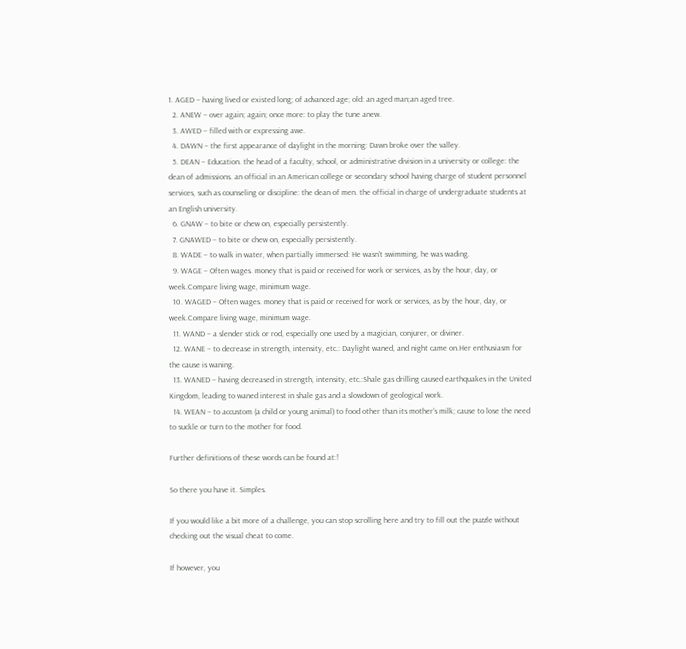1. AGED – having lived or existed long; of advanced age; old: an aged man;an aged tree.
  2. ANEW – over again; again; once more: to play the tune anew.
  3. AWED – filled with or expressing awe.
  4. DAWN – the first appearance of daylight in the morning: Dawn broke over the valley.
  5. DEAN – Education. the head of a faculty, school, or administrative division in a university or college: the dean of admissions. an official in an American college or secondary school having charge of student personnel services, such as counseling or discipline: the dean of men. the official in charge of undergraduate students at an English university.
  6. GNAW – to bite or chew on, especially persistently.
  7. GNAWED – to bite or chew on, especially persistently.
  8. WADE – to walk in water, when partially immersed: He wasn’t swimming, he was wading.
  9. WAGE – Often wages. money that is paid or received for work or services, as by the hour, day, or week.Compare living wage, minimum wage.
  10. WAGED – Often wages. money that is paid or received for work or services, as by the hour, day, or week.Compare living wage, minimum wage.
  11. WAND – a slender stick or rod, especially one used by a magician, conjurer, or diviner.
  12. WANE – to decrease in strength, intensity, etc.: Daylight waned, and night came on.Her enthusiasm for the cause is waning.
  13. WANED – having decreased in strength, intensity, etc.:Shale gas drilling caused earthquakes in the United Kingdom, leading to waned interest in shale gas and a slowdown of geological work.
  14. WEAN – to accustom (a child or young animal) to food other than its mother’s milk; cause to lose the need to suckle or turn to the mother for food.

Further definitions of these words can be found at:!

So there you have it. Simples.

If you would like a bit more of a challenge, you can stop scrolling here and try to fill out the puzzle without checking out the visual cheat to come.

If however, you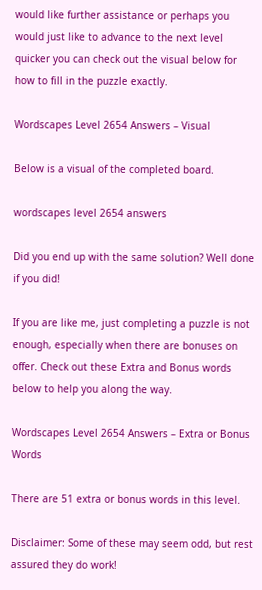would like further assistance or perhaps you would just like to advance to the next level quicker you can check out the visual below for how to fill in the puzzle exactly.

Wordscapes Level 2654 Answers – Visual

Below is a visual of the completed board.

wordscapes level 2654 answers

Did you end up with the same solution? Well done if you did!

If you are like me, just completing a puzzle is not enough, especially when there are bonuses on offer. Check out these Extra and Bonus words below to help you along the way.

Wordscapes Level 2654 Answers – Extra or Bonus Words

There are 51 extra or bonus words in this level.

Disclaimer: Some of these may seem odd, but rest assured they do work!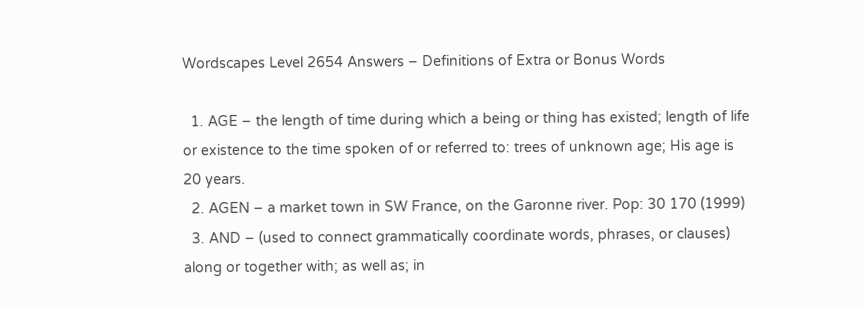Wordscapes Level 2654 Answers – Definitions of Extra or Bonus Words

  1. AGE – the length of time during which a being or thing has existed; length of life or existence to the time spoken of or referred to: trees of unknown age; His age is 20 years.
  2. AGEN – a market town in SW France, on the Garonne river. Pop: 30 170 (1999)
  3. AND – (used to connect grammatically coordinate words, phrases, or clauses) along or together with; as well as; in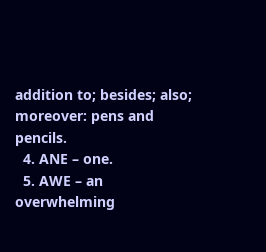addition to; besides; also; moreover: pens and pencils.
  4. ANE – one.
  5. AWE – an overwhelming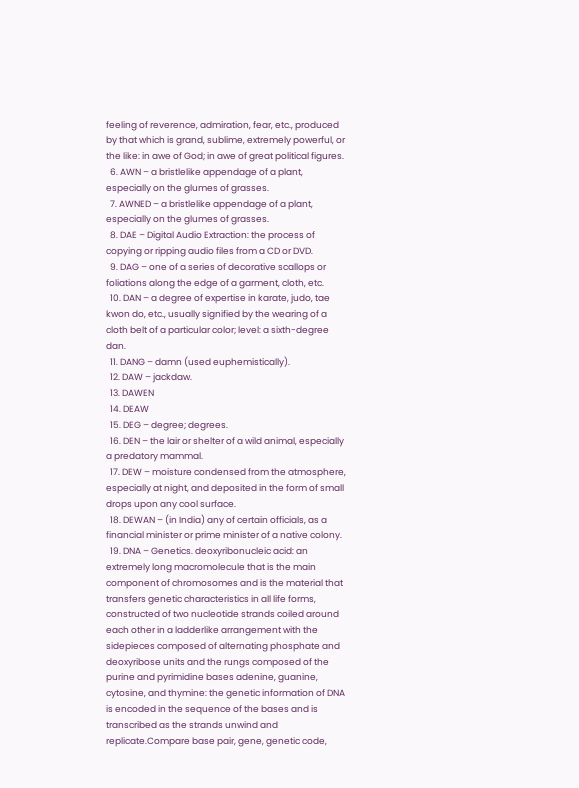feeling of reverence, admiration, fear, etc., produced by that which is grand, sublime, extremely powerful, or the like: in awe of God; in awe of great political figures.
  6. AWN – a bristlelike appendage of a plant, especially on the glumes of grasses.
  7. AWNED – a bristlelike appendage of a plant, especially on the glumes of grasses.
  8. DAE – Digital Audio Extraction: the process of copying or ripping audio files from a CD or DVD.
  9. DAG – one of a series of decorative scallops or foliations along the edge of a garment, cloth, etc.
  10. DAN – a degree of expertise in karate, judo, tae kwon do, etc., usually signified by the wearing of a cloth belt of a particular color; level: a sixth-degree dan.
  11. DANG – damn (used euphemistically).
  12. DAW – jackdaw.
  13. DAWEN
  14. DEAW
  15. DEG – degree; degrees.
  16. DEN – the lair or shelter of a wild animal, especially a predatory mammal.
  17. DEW – moisture condensed from the atmosphere, especially at night, and deposited in the form of small drops upon any cool surface.
  18. DEWAN – (in India) any of certain officials, as a financial minister or prime minister of a native colony.
  19. DNA – Genetics. deoxyribonucleic acid: an extremely long macromolecule that is the main component of chromosomes and is the material that transfers genetic characteristics in all life forms, constructed of two nucleotide strands coiled around each other in a ladderlike arrangement with the sidepieces composed of alternating phosphate and deoxyribose units and the rungs composed of the purine and pyrimidine bases adenine, guanine, cytosine, and thymine: the genetic information of DNA is encoded in the sequence of the bases and is transcribed as the strands unwind and replicate.Compare base pair, gene, genetic code,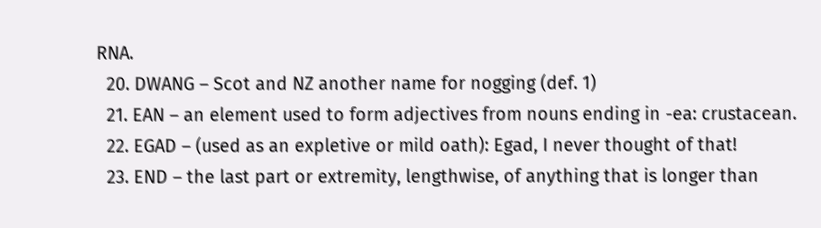RNA.
  20. DWANG – Scot and NZ another name for nogging (def. 1)
  21. EAN – an element used to form adjectives from nouns ending in -ea: crustacean.
  22. EGAD – (used as an expletive or mild oath): Egad, I never thought of that!
  23. END – the last part or extremity, lengthwise, of anything that is longer than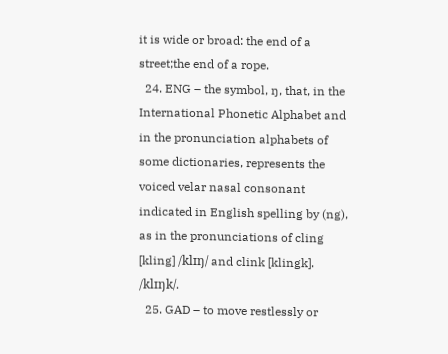it is wide or broad: the end of a street;the end of a rope.
  24. ENG – the symbol, ŋ, that, in the International Phonetic Alphabet and in the pronunciation alphabets of some dictionaries, represents the voiced velar nasal consonant indicated in English spelling by (ng), as in the pronunciations of cling [kling] /klɪŋ/ and clink [klingk]. /klɪŋk/.
  25. GAD – to move restlessly or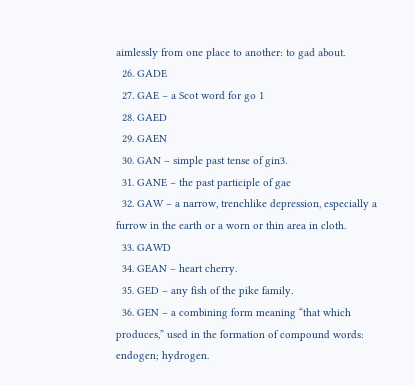aimlessly from one place to another: to gad about.
  26. GADE
  27. GAE – a Scot word for go 1
  28. GAED
  29. GAEN
  30. GAN – simple past tense of gin3.
  31. GANE – the past participle of gae
  32. GAW – a narrow, trenchlike depression, especially a furrow in the earth or a worn or thin area in cloth.
  33. GAWD
  34. GEAN – heart cherry.
  35. GED – any fish of the pike family.
  36. GEN – a combining form meaning “that which produces,” used in the formation of compound words: endogen; hydrogen.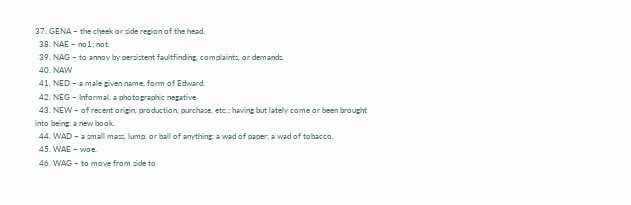37. GENA – the cheek or side region of the head.
  38. NAE – no1; not.
  39. NAG – to annoy by persistent faultfinding, complaints, or demands.
  40. NAW
  41. NED – a male given name, form of Edward.
  42. NEG – Informal. a photographic negative.
  43. NEW – of recent origin, production, purchase, etc.; having but lately come or been brought into being: a new book.
  44. WAD – a small mass, lump, or ball of anything: a wad of paper; a wad of tobacco.
  45. WAE – woe.
  46. WAG – to move from side to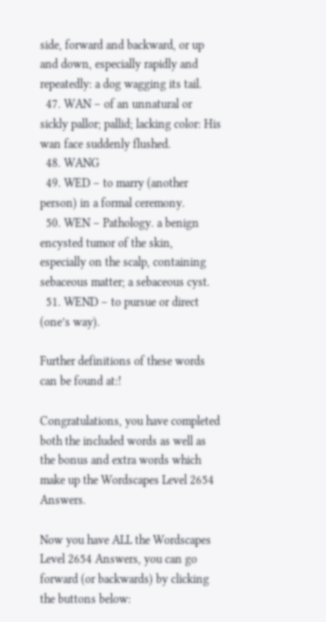side, forward and backward, or up and down, especially rapidly and repeatedly: a dog wagging its tail.
  47. WAN – of an unnatural or sickly pallor; pallid; lacking color: His wan face suddenly flushed.
  48. WANG
  49. WED – to marry (another person) in a formal ceremony.
  50. WEN – Pathology. a benign encysted tumor of the skin, especially on the scalp, containing sebaceous matter; a sebaceous cyst.
  51. WEND – to pursue or direct (one’s way).

Further definitions of these words can be found at:!

Congratulations, you have completed both the included words as well as the bonus and extra words which make up the Wordscapes Level 2654 Answers.

Now you have ALL the Wordscapes Level 2654 Answers, you can go forward (or backwards) by clicking the buttons below: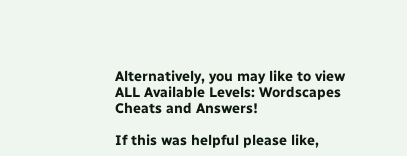Alternatively, you may like to view ALL Available Levels: Wordscapes Cheats and Answers!

If this was helpful please like,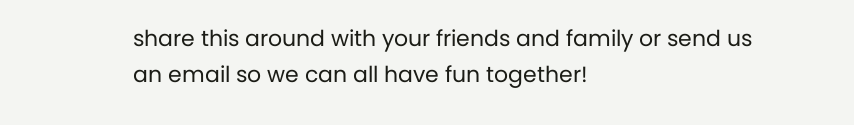share this around with your friends and family or send us an email so we can all have fun together!